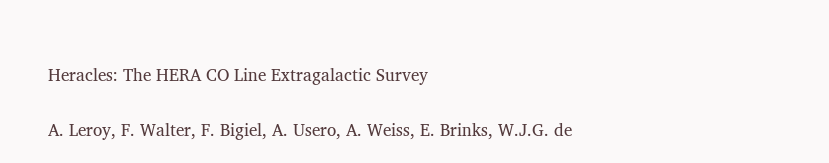Heracles: The HERA CO Line Extragalactic Survey

A. Leroy, F. Walter, F. Bigiel, A. Usero, A. Weiss, E. Brinks, W.J.G. de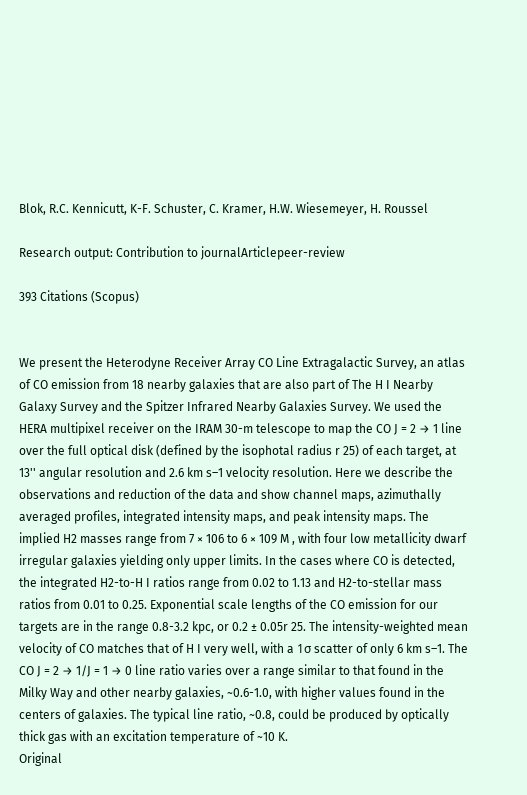Blok, R.C. Kennicutt, K-F. Schuster, C. Kramer, H.W. Wiesemeyer, H. Roussel

Research output: Contribution to journalArticlepeer-review

393 Citations (Scopus)


We present the Heterodyne Receiver Array CO Line Extragalactic Survey, an atlas of CO emission from 18 nearby galaxies that are also part of The H I Nearby Galaxy Survey and the Spitzer Infrared Nearby Galaxies Survey. We used the HERA multipixel receiver on the IRAM 30-m telescope to map the CO J = 2 → 1 line over the full optical disk (defined by the isophotal radius r 25) of each target, at 13'' angular resolution and 2.6 km s–1 velocity resolution. Here we describe the observations and reduction of the data and show channel maps, azimuthally averaged profiles, integrated intensity maps, and peak intensity maps. The implied H2 masses range from 7 × 106 to 6 × 109 M , with four low metallicity dwarf irregular galaxies yielding only upper limits. In the cases where CO is detected, the integrated H2-to-H I ratios range from 0.02 to 1.13 and H2-to-stellar mass ratios from 0.01 to 0.25. Exponential scale lengths of the CO emission for our targets are in the range 0.8-3.2 kpc, or 0.2 ± 0.05r 25. The intensity-weighted mean velocity of CO matches that of H I very well, with a 1σ scatter of only 6 km s–1. The CO J = 2 → 1/J = 1 → 0 line ratio varies over a range similar to that found in the Milky Way and other nearby galaxies, ~0.6-1.0, with higher values found in the centers of galaxies. The typical line ratio, ~0.8, could be produced by optically thick gas with an excitation temperature of ~10 K.
Original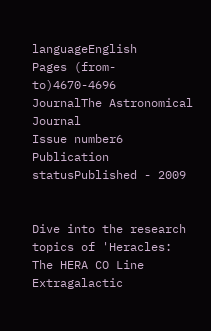languageEnglish
Pages (from-to)4670-4696
JournalThe Astronomical Journal
Issue number6
Publication statusPublished - 2009


Dive into the research topics of 'Heracles: The HERA CO Line Extragalactic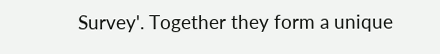Survey'. Together they form a unique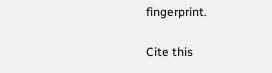fingerprint.

Cite this